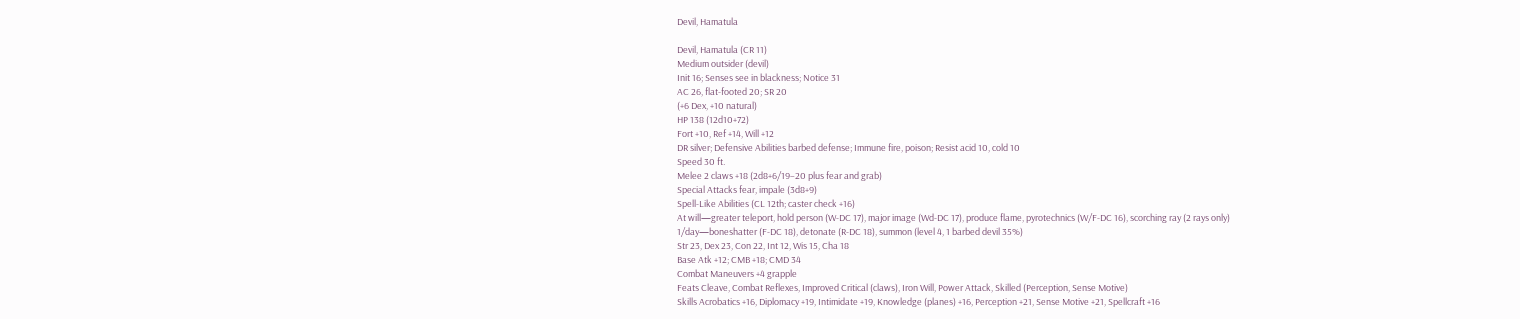Devil, Hamatula

Devil, Hamatula (CR 11)
Medium outsider (devil)
Init 16; Senses see in blackness; Notice 31
AC 26, flat-footed 20; SR 20
(+6 Dex, +10 natural)
HP 138 (12d10+72)
Fort +10, Ref +14, Will +12
DR silver; Defensive Abilities barbed defense; Immune fire, poison; Resist acid 10, cold 10
Speed 30 ft.
Melee 2 claws +18 (2d8+6/19–20 plus fear and grab)
Special Attacks fear, impale (3d8+9)
Spell-Like Abilities (CL 12th; caster check +16)
At will—greater teleport, hold person (W-DC 17), major image (Wd-DC 17), produce flame, pyrotechnics (W/F-DC 16), scorching ray (2 rays only)
1/day—boneshatter (F-DC 18), detonate (R-DC 18), summon (level 4, 1 barbed devil 35%)
Str 23, Dex 23, Con 22, Int 12, Wis 15, Cha 18
Base Atk +12; CMB +18; CMD 34
Combat Maneuvers +4 grapple
Feats Cleave, Combat Reflexes, Improved Critical (claws), Iron Will, Power Attack, Skilled (Perception, Sense Motive)
Skills Acrobatics +16, Diplomacy +19, Intimidate +19, Knowledge (planes) +16, Perception +21, Sense Motive +21, Spellcraft +16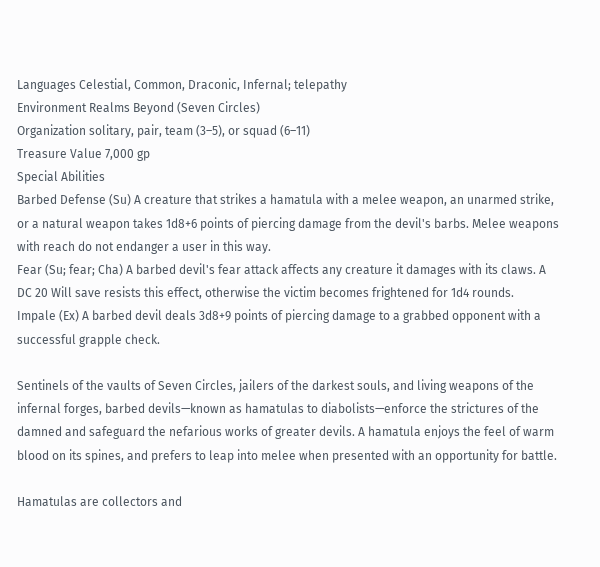Languages Celestial, Common, Draconic, Infernal; telepathy
Environment Realms Beyond (Seven Circles)
Organization solitary, pair, team (3–5), or squad (6–11)
Treasure Value 7,000 gp
Special Abilities
Barbed Defense (Su) A creature that strikes a hamatula with a melee weapon, an unarmed strike, or a natural weapon takes 1d8+6 points of piercing damage from the devil's barbs. Melee weapons with reach do not endanger a user in this way.
Fear (Su; fear; Cha) A barbed devil's fear attack affects any creature it damages with its claws. A DC 20 Will save resists this effect, otherwise the victim becomes frightened for 1d4 rounds.
Impale (Ex) A barbed devil deals 3d8+9 points of piercing damage to a grabbed opponent with a successful grapple check.

Sentinels of the vaults of Seven Circles, jailers of the darkest souls, and living weapons of the infernal forges, barbed devils—known as hamatulas to diabolists—enforce the strictures of the damned and safeguard the nefarious works of greater devils. A hamatula enjoys the feel of warm blood on its spines, and prefers to leap into melee when presented with an opportunity for battle.

Hamatulas are collectors and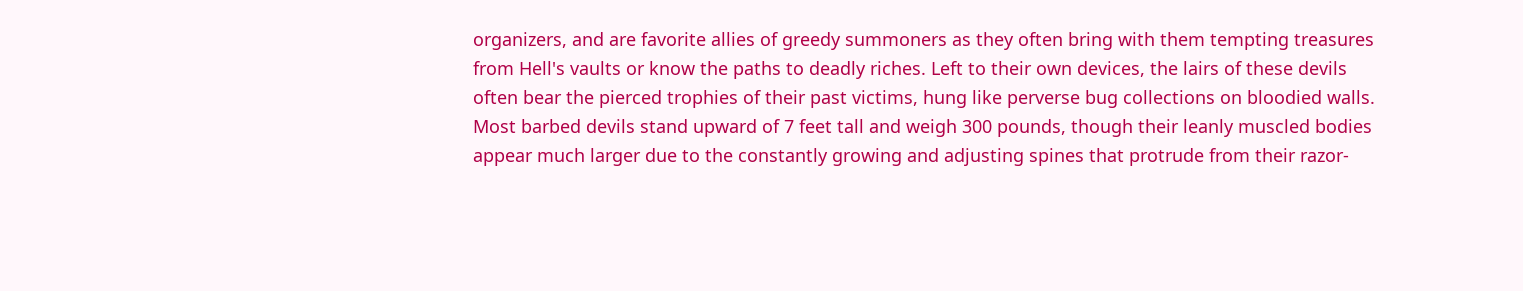organizers, and are favorite allies of greedy summoners as they often bring with them tempting treasures from Hell's vaults or know the paths to deadly riches. Left to their own devices, the lairs of these devils often bear the pierced trophies of their past victims, hung like perverse bug collections on bloodied walls. Most barbed devils stand upward of 7 feet tall and weigh 300 pounds, though their leanly muscled bodies appear much larger due to the constantly growing and adjusting spines that protrude from their razor-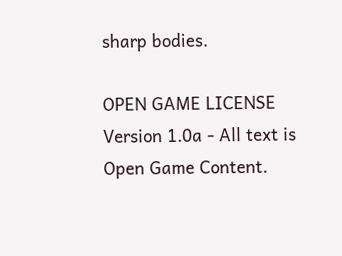sharp bodies.

OPEN GAME LICENSE Version 1.0a - All text is Open Game Content.